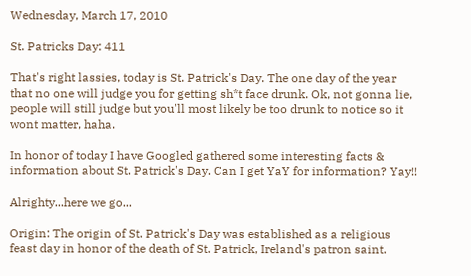Wednesday, March 17, 2010

St. Patricks Day: 411

That's right lassies, today is St. Patrick's Day. The one day of the year that no one will judge you for getting sh*t face drunk. Ok, not gonna lie, people will still judge but you'll most likely be too drunk to notice so it wont matter, haha.

In honor of today I have Googled gathered some interesting facts & information about St. Patrick's Day. Can I get YaY for information? Yay!!

Alrighty...here we go...

Origin: The origin of St. Patrick's Day was established as a religious feast day in honor of the death of St. Patrick, Ireland's patron saint.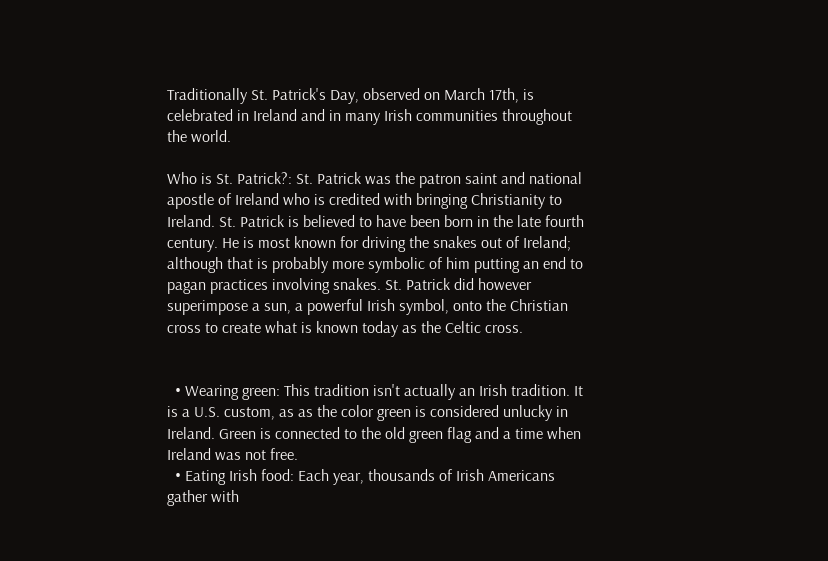Traditionally St. Patrick's Day, observed on March 17th, is celebrated in Ireland and in many Irish communities throughout the world.

Who is St. Patrick?: St. Patrick was the patron saint and national apostle of Ireland who is credited with bringing Christianity to Ireland. St. Patrick is believed to have been born in the late fourth century. He is most known for driving the snakes out of Ireland; although that is probably more symbolic of him putting an end to pagan practices involving snakes. St. Patrick did however superimpose a sun, a powerful Irish symbol, onto the Christian cross to create what is known today as the Celtic cross.


  • Wearing green: This tradition isn't actually an Irish tradition. It is a U.S. custom, as as the color green is considered unlucky in Ireland. Green is connected to the old green flag and a time when Ireland was not free.
  • Eating Irish food: Each year, thousands of Irish Americans gather with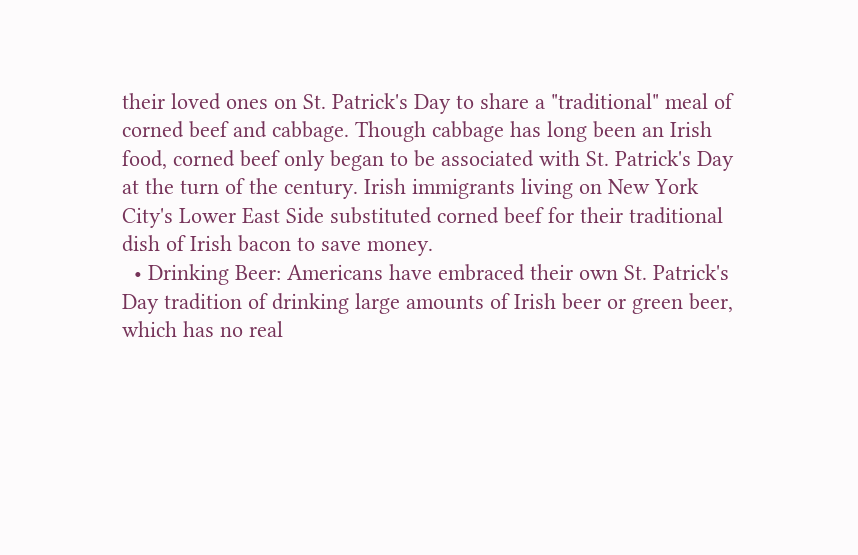their loved ones on St. Patrick's Day to share a "traditional" meal of corned beef and cabbage. Though cabbage has long been an Irish food, corned beef only began to be associated with St. Patrick's Day at the turn of the century. Irish immigrants living on New York City's Lower East Side substituted corned beef for their traditional dish of Irish bacon to save money.
  • Drinking Beer: Americans have embraced their own St. Patrick's Day tradition of drinking large amounts of Irish beer or green beer, which has no real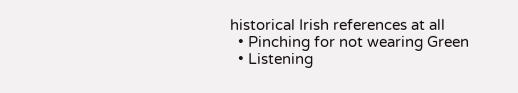historical Irish references at all
  • Pinching for not wearing Green
  • Listening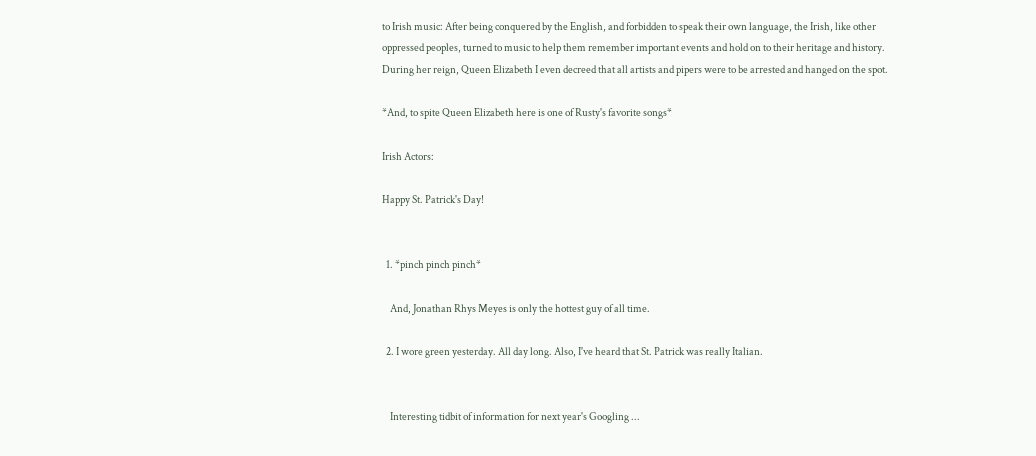to Irish music: After being conquered by the English, and forbidden to speak their own language, the Irish, like other oppressed peoples, turned to music to help them remember important events and hold on to their heritage and history. During her reign, Queen Elizabeth I even decreed that all artists and pipers were to be arrested and hanged on the spot.

*And, to spite Queen Elizabeth here is one of Rusty's favorite songs*

Irish Actors:

Happy St. Patrick's Day!


  1. *pinch pinch pinch*

    And, Jonathan Rhys Meyes is only the hottest guy of all time.

  2. I wore green yesterday. All day long. Also, I've heard that St. Patrick was really Italian.


    Interesting tidbit of information for next year's Googling ...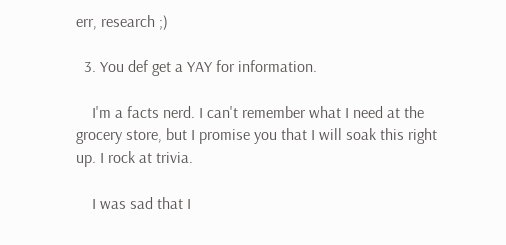err, research ;)

  3. You def get a YAY for information.

    I'm a facts nerd. I can't remember what I need at the grocery store, but I promise you that I will soak this right up. I rock at trivia.

    I was sad that I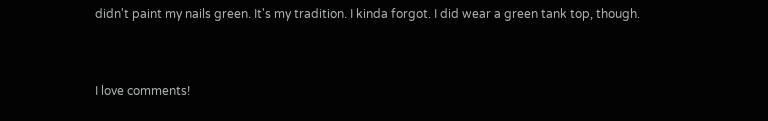didn't paint my nails green. It's my tradition. I kinda forgot. I did wear a green tank top, though.


I love comments!